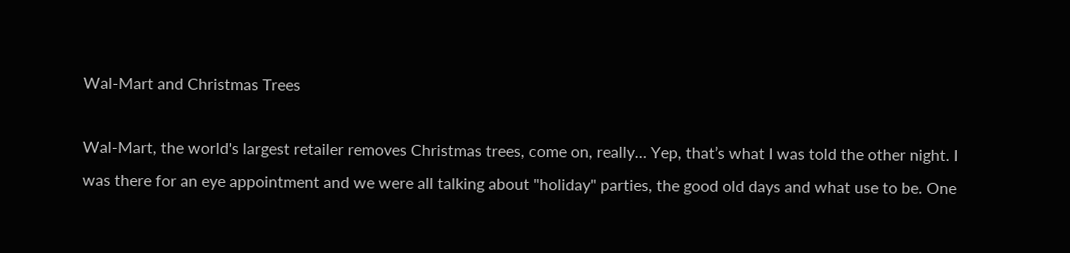Wal-Mart and Christmas Trees

Wal-Mart, the world's largest retailer removes Christmas trees, come on, really… Yep, that’s what I was told the other night. I was there for an eye appointment and we were all talking about "holiday" parties, the good old days and what use to be. One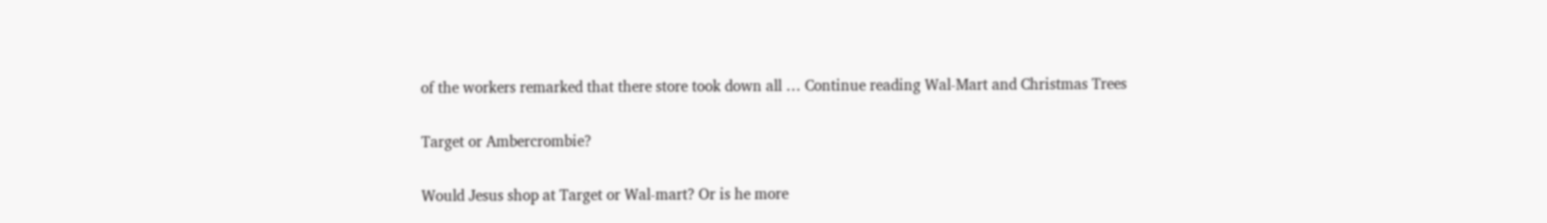of the workers remarked that there store took down all … Continue reading Wal-Mart and Christmas Trees

Target or Ambercrombie?

Would Jesus shop at Target or Wal-mart? Or is he more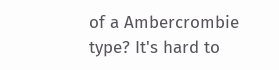of a Ambercrombie type? It's hard to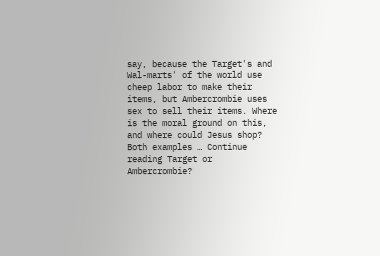say, because the Target's and Wal-marts' of the world use cheep labor to make their items, but Ambercrombie uses sex to sell their items. Where is the moral ground on this, and where could Jesus shop? Both examples … Continue reading Target or Ambercrombie?